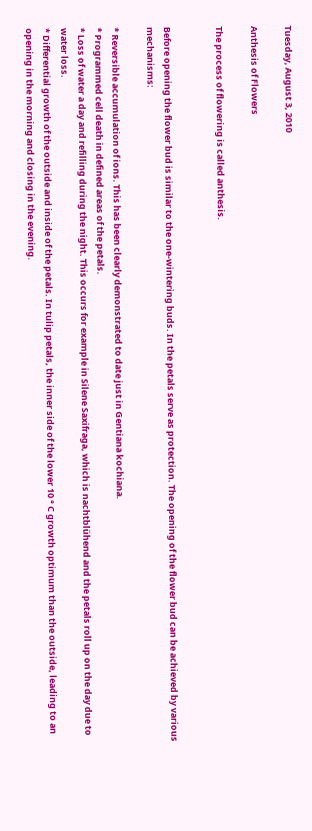Tuesday, August 3, 2010

Anthesis of Flowers

The process of flowering is called anthesis.


Before opening the flower bud is similar to the one-wintering buds. In the petals serve as protection. The opening of the flower bud can be achieved by various mechanisms:

* Reversible accumulation of ions. This has been clearly demonstrated to date just in Gentiana kochiana.
* Programmed cell death in defined areas of the petals.
* Loss of water a day and refilling during the night. This occurs for example in Silene Saxifraga, which is nachtblühend and the petals roll up on the day due to water loss.
* Differential growth of the outside and inside of the petals. In tulip petals, the inner side of the lower 10 ° C growth optimum than the outside, leading to an opening in the morning and closing in the evening.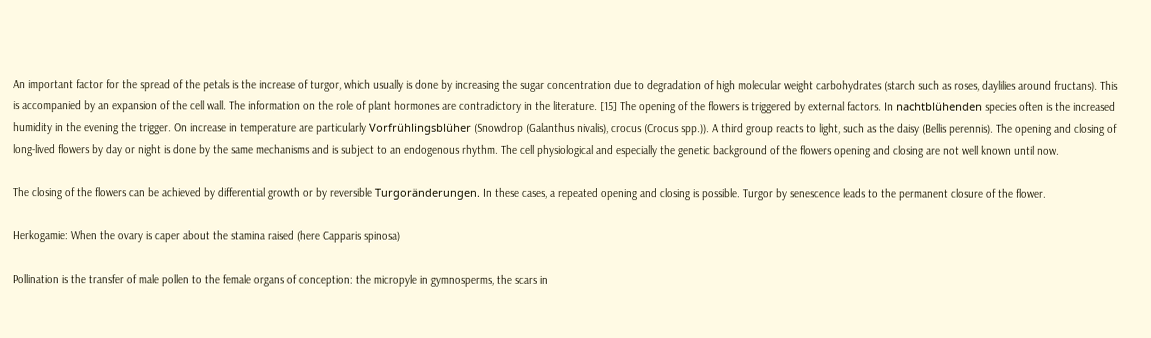An important factor for the spread of the petals is the increase of turgor, which usually is done by increasing the sugar concentration due to degradation of high molecular weight carbohydrates (starch such as roses, daylilies around fructans). This is accompanied by an expansion of the cell wall. The information on the role of plant hormones are contradictory in the literature. [15] The opening of the flowers is triggered by external factors. In nachtblühenden species often is the increased humidity in the evening the trigger. On increase in temperature are particularly Vorfrühlingsblüher (Snowdrop (Galanthus nivalis), crocus (Crocus spp.)). A third group reacts to light, such as the daisy (Bellis perennis). The opening and closing of long-lived flowers by day or night is done by the same mechanisms and is subject to an endogenous rhythm. The cell physiological and especially the genetic background of the flowers opening and closing are not well known until now.

The closing of the flowers can be achieved by differential growth or by reversible Turgoränderungen. In these cases, a repeated opening and closing is possible. Turgor by senescence leads to the permanent closure of the flower.

Herkogamie: When the ovary is caper about the stamina raised (here Capparis spinosa)

Pollination is the transfer of male pollen to the female organs of conception: the micropyle in gymnosperms, the scars in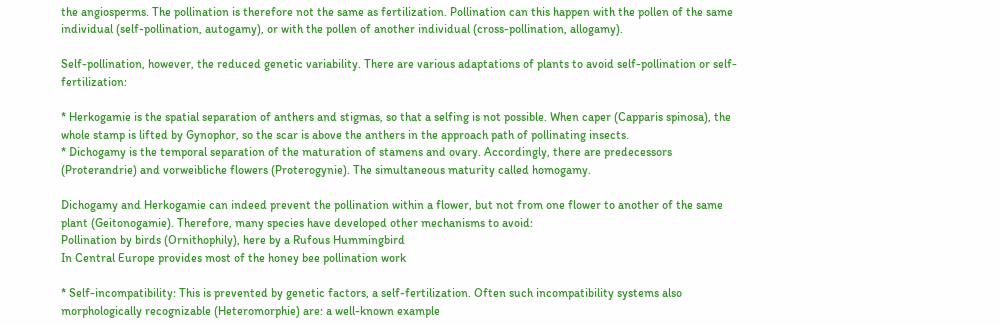the angiosperms. The pollination is therefore not the same as fertilization. Pollination can this happen with the pollen of the same individual (self-pollination, autogamy), or with the pollen of another individual (cross-pollination, allogamy).

Self-pollination, however, the reduced genetic variability. There are various adaptations of plants to avoid self-pollination or self-fertilization:

* Herkogamie is the spatial separation of anthers and stigmas, so that a selfing is not possible. When caper (Capparis spinosa), the whole stamp is lifted by Gynophor, so the scar is above the anthers in the approach path of pollinating insects.
* Dichogamy is the temporal separation of the maturation of stamens and ovary. Accordingly, there are predecessors (Proterandrie) and vorweibliche flowers (Proterogynie). The simultaneous maturity called homogamy.

Dichogamy and Herkogamie can indeed prevent the pollination within a flower, but not from one flower to another of the same plant (Geitonogamie). Therefore, many species have developed other mechanisms to avoid:
Pollination by birds (Ornithophily), here by a Rufous Hummingbird
In Central Europe provides most of the honey bee pollination work

* Self-incompatibility: This is prevented by genetic factors, a self-fertilization. Often such incompatibility systems also morphologically recognizable (Heteromorphie) are: a well-known example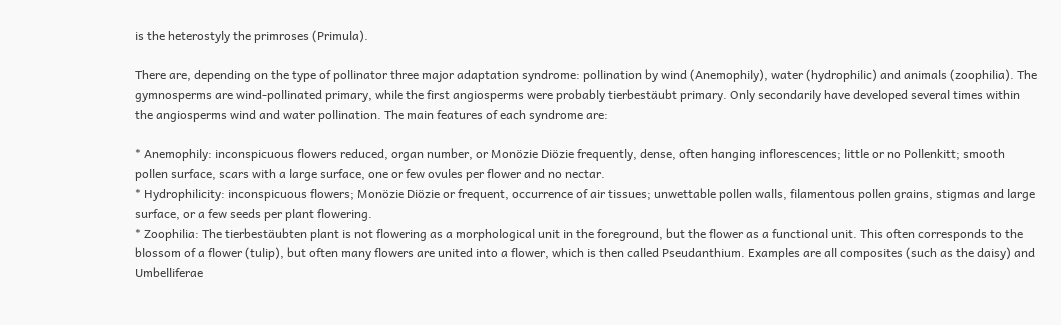is the heterostyly the primroses (Primula).

There are, depending on the type of pollinator three major adaptation syndrome: pollination by wind (Anemophily), water (hydrophilic) and animals (zoophilia). The gymnosperms are wind-pollinated primary, while the first angiosperms were probably tierbestäubt primary. Only secondarily have developed several times within the angiosperms wind and water pollination. The main features of each syndrome are:

* Anemophily: inconspicuous flowers reduced, organ number, or Monözie Diözie frequently, dense, often hanging inflorescences; little or no Pollenkitt; smooth pollen surface, scars with a large surface, one or few ovules per flower and no nectar.
* Hydrophilicity: inconspicuous flowers; Monözie Diözie or frequent, occurrence of air tissues; unwettable pollen walls, filamentous pollen grains, stigmas and large surface, or a few seeds per plant flowering.
* Zoophilia: The tierbestäubten plant is not flowering as a morphological unit in the foreground, but the flower as a functional unit. This often corresponds to the blossom of a flower (tulip), but often many flowers are united into a flower, which is then called Pseudanthium. Examples are all composites (such as the daisy) and Umbelliferae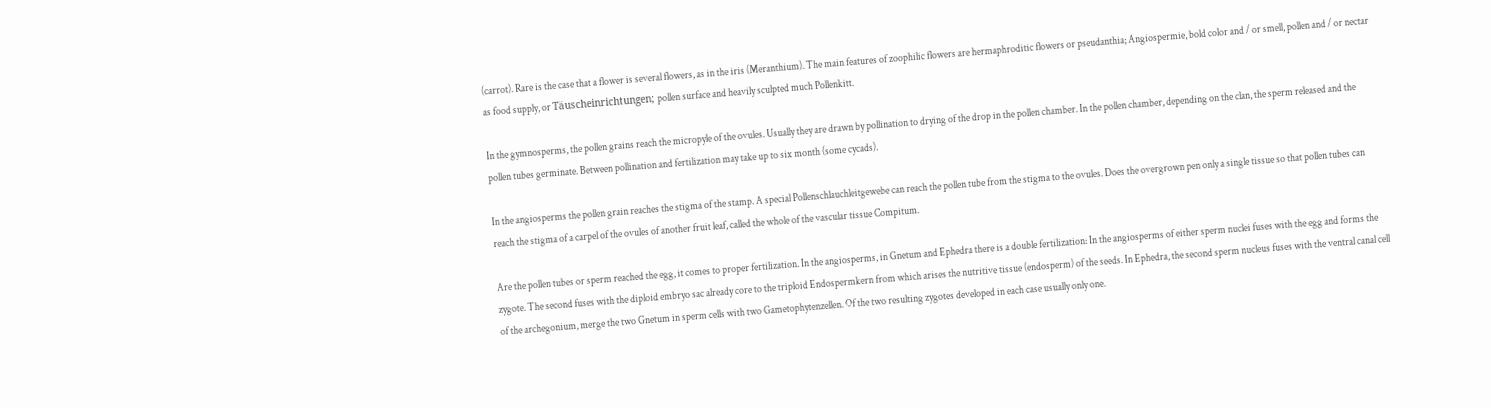(carrot). Rare is the case that a flower is several flowers, as in the iris (Meranthium). The main features of zoophilic flowers are hermaphroditic flowers or pseudanthia; Angiospermie, bold color and / or smell, pollen and / or nectar as food supply, or Täuscheinrichtungen; pollen surface and heavily sculpted much Pollenkitt.

In the gymnosperms, the pollen grains reach the micropyle of the ovules. Usually they are drawn by pollination to drying of the drop in the pollen chamber. In the pollen chamber, depending on the clan, the sperm released and the pollen tubes germinate. Between pollination and fertilization may take up to six month (some cycads).

In the angiosperms the pollen grain reaches the stigma of the stamp. A special Pollenschlauchleitgewebe can reach the pollen tube from the stigma to the ovules. Does the overgrown pen only a single tissue so that pollen tubes can reach the stigma of a carpel of the ovules of another fruit leaf, called the whole of the vascular tissue Compitum.

Are the pollen tubes or sperm reached the egg, it comes to proper fertilization. In the angiosperms, in Gnetum and Ephedra there is a double fertilization: In the angiosperms of either sperm nuclei fuses with the egg and forms the zygote. The second fuses with the diploid embryo sac already core to the triploid Endospermkern from which arises the nutritive tissue (endosperm) of the seeds. In Ephedra, the second sperm nucleus fuses with the ventral canal cell of the archegonium, merge the two Gnetum in sperm cells with two Gametophytenzellen. Of the two resulting zygotes developed in each case usually only one.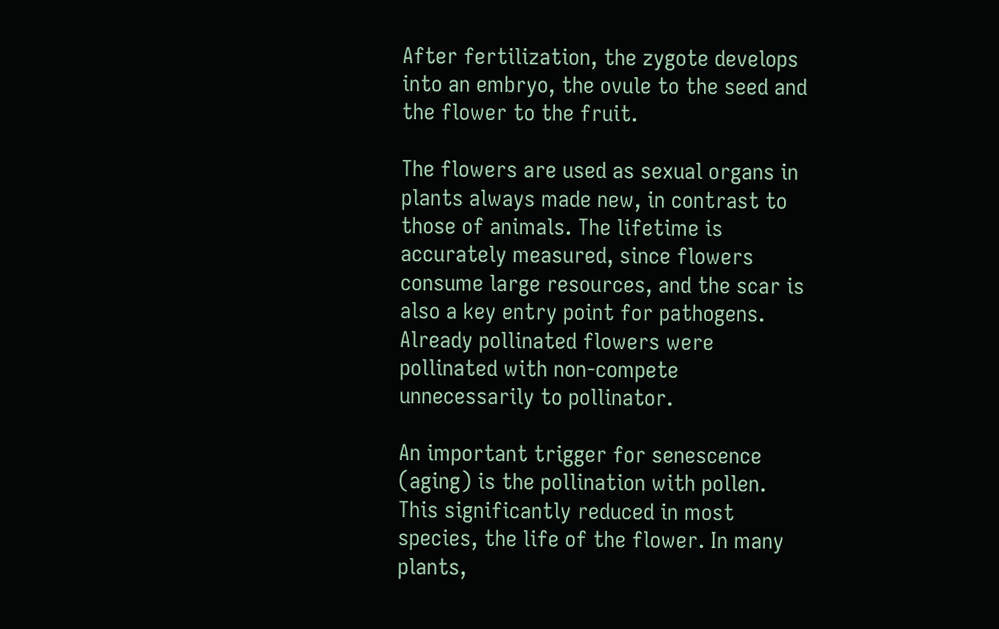After fertilization, the zygote develops into an embryo, the ovule to the seed and the flower to the fruit.

The flowers are used as sexual organs in plants always made new, in contrast to those of animals. The lifetime is accurately measured, since flowers consume large resources, and the scar is also a key entry point for pathogens. Already pollinated flowers were pollinated with non-compete unnecessarily to pollinator.

An important trigger for senescence (aging) is the pollination with pollen. This significantly reduced in most species, the life of the flower. In many plants,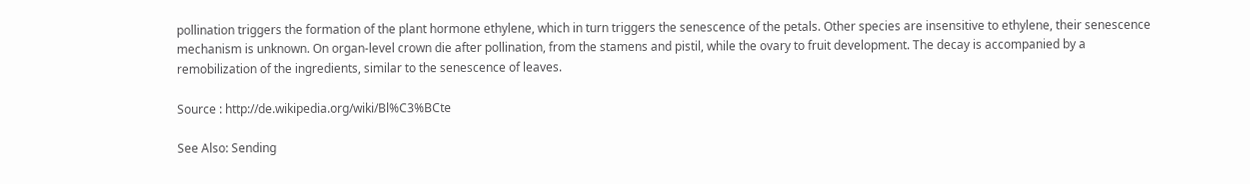pollination triggers the formation of the plant hormone ethylene, which in turn triggers the senescence of the petals. Other species are insensitive to ethylene, their senescence mechanism is unknown. On organ-level crown die after pollination, from the stamens and pistil, while the ovary to fruit development. The decay is accompanied by a remobilization of the ingredients, similar to the senescence of leaves.

Source : http://de.wikipedia.org/wiki/Bl%C3%BCte

See Also: Sending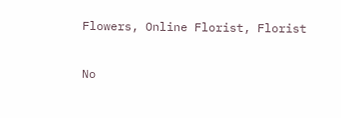Flowers, Online Florist, Florist

No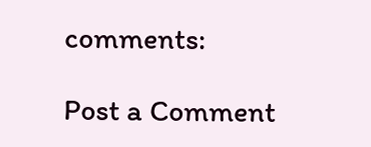comments:

Post a Comment